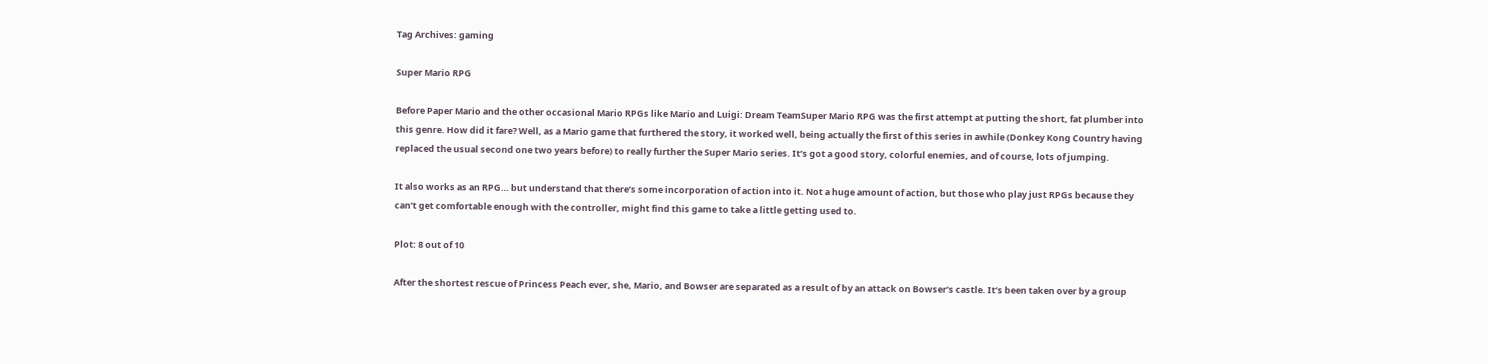Tag Archives: gaming

Super Mario RPG

Before Paper Mario and the other occasional Mario RPGs like Mario and Luigi: Dream TeamSuper Mario RPG was the first attempt at putting the short, fat plumber into this genre. How did it fare? Well, as a Mario game that furthered the story, it worked well, being actually the first of this series in awhile (Donkey Kong Country having replaced the usual second one two years before) to really further the Super Mario series. It’s got a good story, colorful enemies, and of course, lots of jumping.

It also works as an RPG… but understand that there’s some incorporation of action into it. Not a huge amount of action, but those who play just RPGs because they can’t get comfortable enough with the controller, might find this game to take a little getting used to.

Plot: 8 out of 10

After the shortest rescue of Princess Peach ever, she, Mario, and Bowser are separated as a result of by an attack on Bowser’s castle. It’s been taken over by a group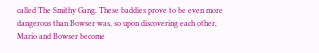called The Smithy Gang. These baddies prove to be even more dangerous than Bowser was, so upon discovering each other, Mario and Bowser become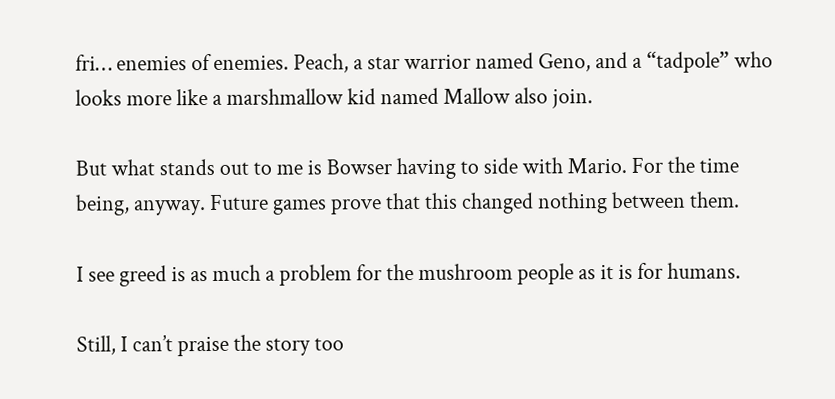fri… enemies of enemies. Peach, a star warrior named Geno, and a “tadpole” who looks more like a marshmallow kid named Mallow also join.

But what stands out to me is Bowser having to side with Mario. For the time being, anyway. Future games prove that this changed nothing between them.

I see greed is as much a problem for the mushroom people as it is for humans.

Still, I can’t praise the story too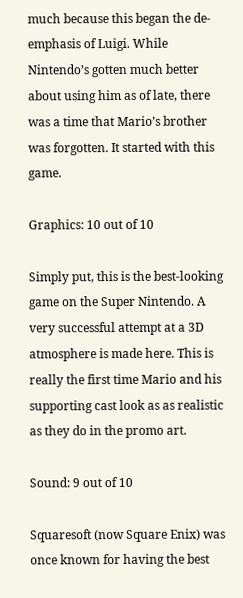much because this began the de-emphasis of Luigi. While Nintendo’s gotten much better about using him as of late, there was a time that Mario’s brother was forgotten. It started with this game.

Graphics: 10 out of 10

Simply put, this is the best-looking game on the Super Nintendo. A very successful attempt at a 3D atmosphere is made here. This is really the first time Mario and his supporting cast look as as realistic as they do in the promo art.

Sound: 9 out of 10

Squaresoft (now Square Enix) was once known for having the best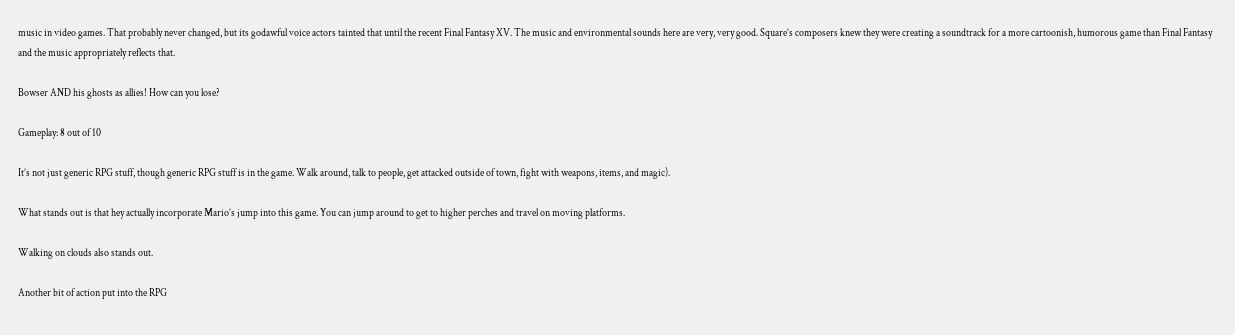music in video games. That probably never changed, but its godawful voice actors tainted that until the recent Final Fantasy XV. The music and environmental sounds here are very, very good. Square’s composers knew they were creating a soundtrack for a more cartoonish, humorous game than Final Fantasy and the music appropriately reflects that.

Bowser AND his ghosts as allies! How can you lose?

Gameplay: 8 out of 10

It’s not just generic RPG stuff, though generic RPG stuff is in the game. Walk around, talk to people, get attacked outside of town, fight with weapons, items, and magic).

What stands out is that hey actually incorporate Mario’s jump into this game. You can jump around to get to higher perches and travel on moving platforms.

Walking on clouds also stands out.

Another bit of action put into the RPG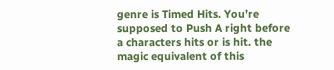genre is Timed Hits. You’re supposed to Push A right before a characters hits or is hit. the magic equivalent of this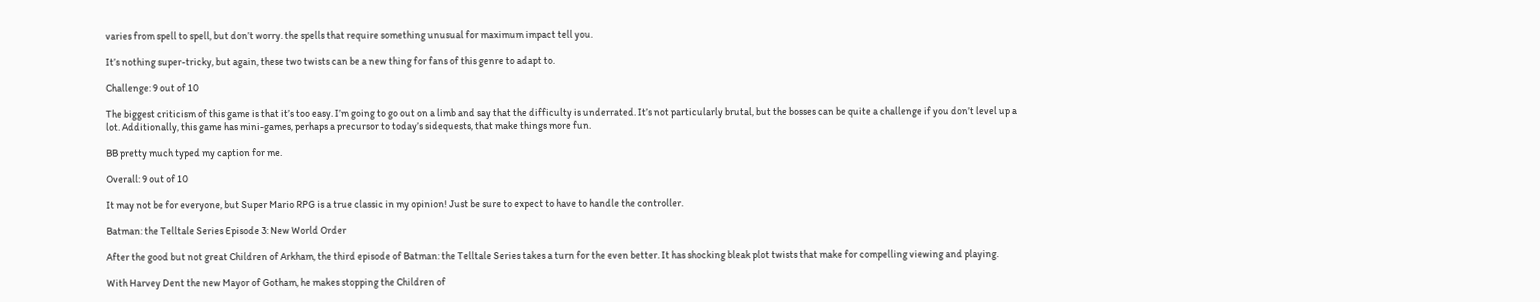varies from spell to spell, but don’t worry. the spells that require something unusual for maximum impact tell you.

It’s nothing super-tricky, but again, these two twists can be a new thing for fans of this genre to adapt to.

Challenge: 9 out of 10

The biggest criticism of this game is that it’s too easy. I’m going to go out on a limb and say that the difficulty is underrated. It’s not particularly brutal, but the bosses can be quite a challenge if you don’t level up a lot. Additionally, this game has mini-games, perhaps a precursor to today’s sidequests, that make things more fun.

BB pretty much typed my caption for me.

Overall: 9 out of 10

It may not be for everyone, but Super Mario RPG is a true classic in my opinion! Just be sure to expect to have to handle the controller.

Batman: the Telltale Series Episode 3: New World Order

After the good but not great Children of Arkham, the third episode of Batman: the Telltale Series takes a turn for the even better. It has shocking bleak plot twists that make for compelling viewing and playing.

With Harvey Dent the new Mayor of Gotham, he makes stopping the Children of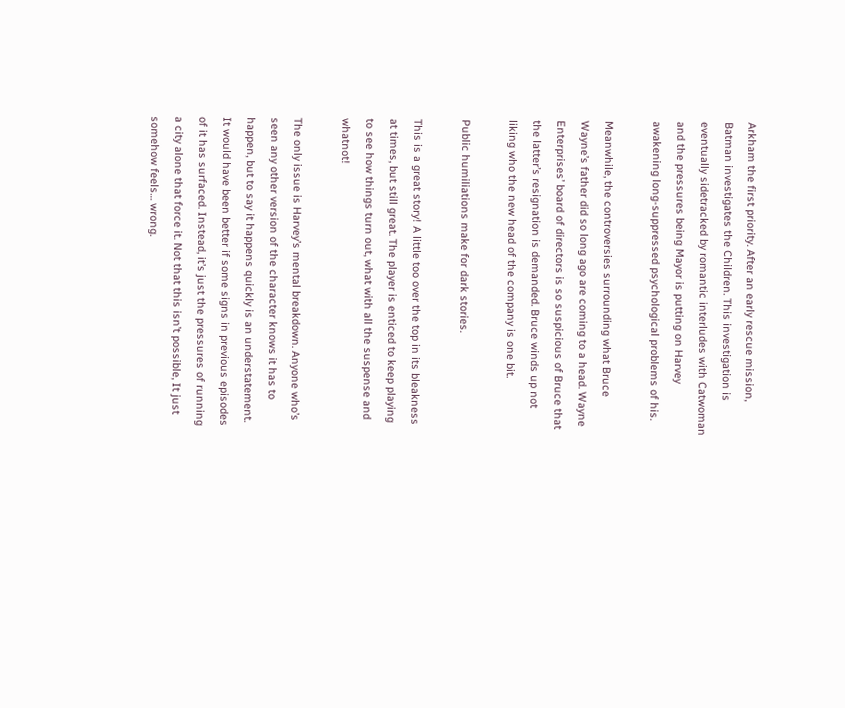Arkham the first priority. After an early rescue mission, Batman investigates the Children. This investigation is eventually sidetracked by romantic interludes with Catwoman and the pressures being Mayor is putting on Harvey awakening long-suppressed psychological problems of his.

Meanwhile, the controversies surrounding what Bruce Wayne’s father did so long ago are coming to a head. Wayne Enterprises’ board of directors is so suspicious of Bruce that the latter’s resignation is demanded. Bruce winds up not liking who the new head of the company is one bit.

Public humiliations make for dark stories.

This is a great story! A little too over the top in its bleakness at times, but still great. The player is enticed to keep playing to see how things turn out, what with all the suspense and whatnot!

The only issue is Harvey’s mental breakdown. Anyone who’s seen any other version of the character knows it has to happen, but to say it happens quickly is an understatement. It would have been better if some signs in previous episodes of it has surfaced. Instead, it’s just the pressures of running a city alone that force it. Not that this isn’t possible, It just somehow feels… wrong.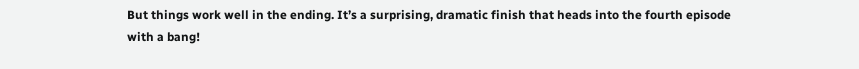But things work well in the ending. It’s a surprising, dramatic finish that heads into the fourth episode with a bang!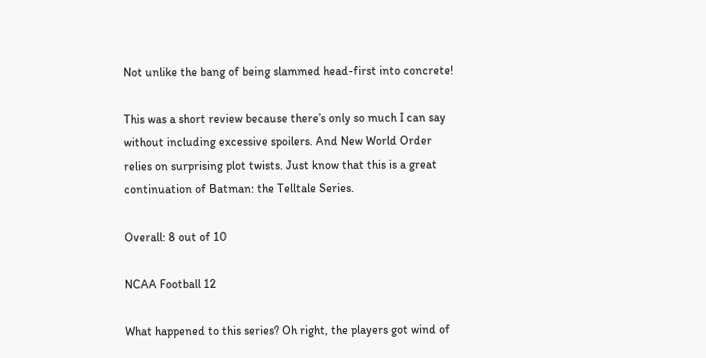Not unlike the bang of being slammed head-first into concrete!

This was a short review because there’s only so much I can say without including excessive spoilers. And New World Order relies on surprising plot twists. Just know that this is a great continuation of Batman: the Telltale Series.

Overall: 8 out of 10

NCAA Football 12

What happened to this series? Oh right, the players got wind of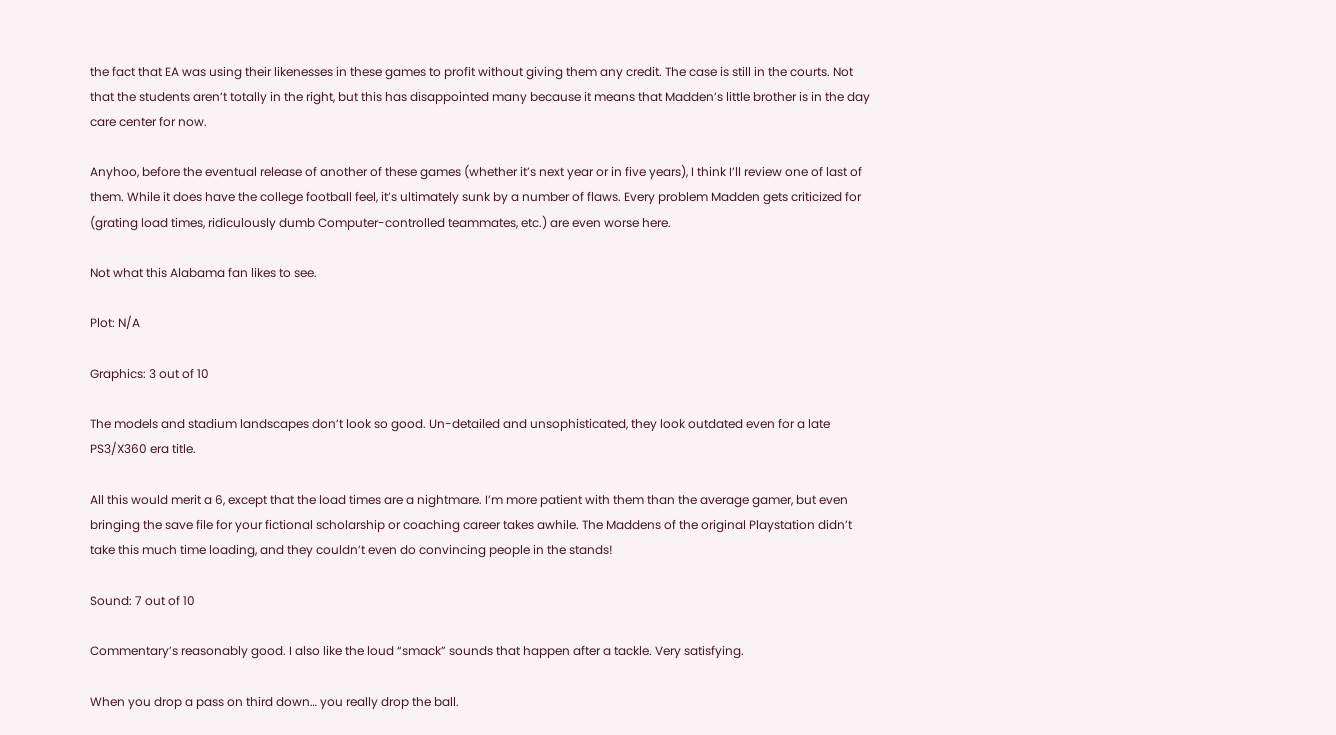the fact that EA was using their likenesses in these games to profit without giving them any credit. The case is still in the courts. Not that the students aren’t totally in the right, but this has disappointed many because it means that Madden’s little brother is in the day care center for now.

Anyhoo, before the eventual release of another of these games (whether it’s next year or in five years), I think I’ll review one of last of them. While it does have the college football feel, it’s ultimately sunk by a number of flaws. Every problem Madden gets criticized for (grating load times, ridiculously dumb Computer-controlled teammates, etc.) are even worse here.

Not what this Alabama fan likes to see.

Plot: N/A

Graphics: 3 out of 10

The models and stadium landscapes don’t look so good. Un-detailed and unsophisticated, they look outdated even for a late PS3/X360 era title.

All this would merit a 6, except that the load times are a nightmare. I’m more patient with them than the average gamer, but even bringing the save file for your fictional scholarship or coaching career takes awhile. The Maddens of the original Playstation didn’t take this much time loading, and they couldn’t even do convincing people in the stands!

Sound: 7 out of 10

Commentary’s reasonably good. I also like the loud “smack” sounds that happen after a tackle. Very satisfying.

When you drop a pass on third down… you really drop the ball.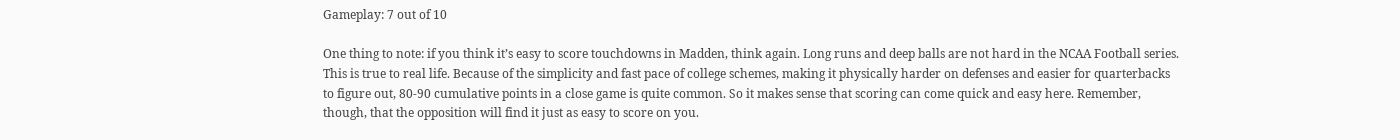Gameplay: 7 out of 10

One thing to note: if you think it’s easy to score touchdowns in Madden, think again. Long runs and deep balls are not hard in the NCAA Football series. This is true to real life. Because of the simplicity and fast pace of college schemes, making it physically harder on defenses and easier for quarterbacks to figure out, 80-90 cumulative points in a close game is quite common. So it makes sense that scoring can come quick and easy here. Remember, though, that the opposition will find it just as easy to score on you.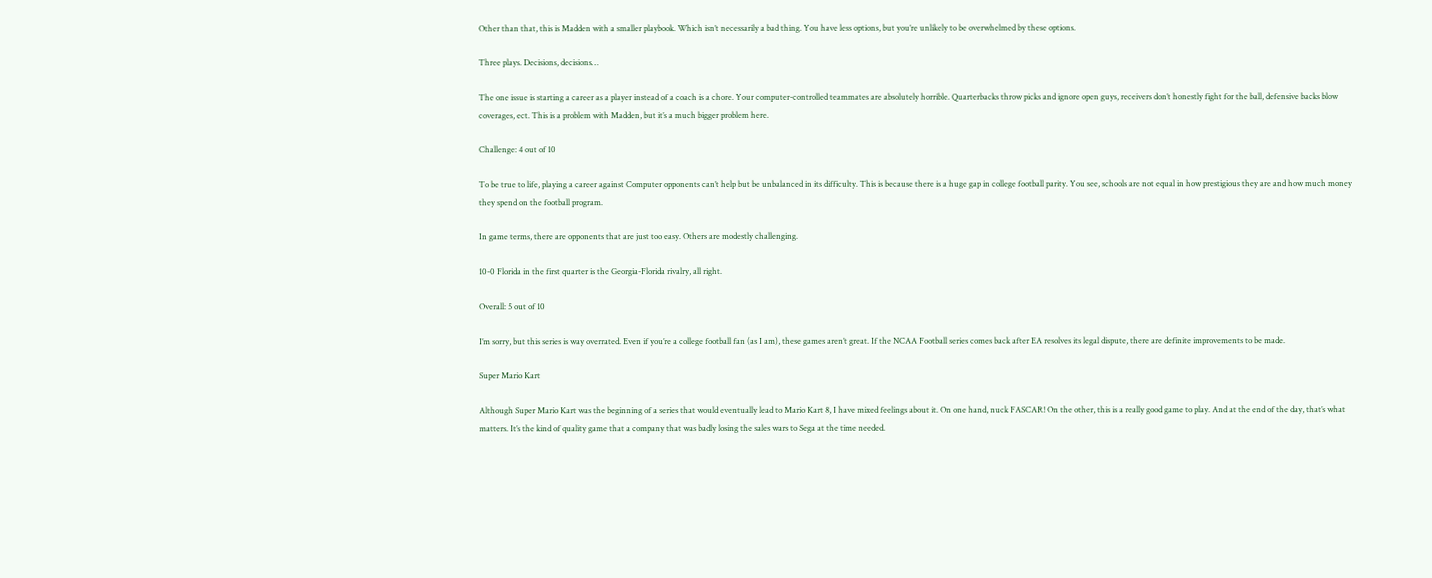Other than that, this is Madden with a smaller playbook. Which isn’t necessarily a bad thing. You have less options, but you’re unlikely to be overwhelmed by these options.

Three plays. Decisions, decisions…

The one issue is starting a career as a player instead of a coach is a chore. Your computer-controlled teammates are absolutely horrible. Quarterbacks throw picks and ignore open guys, receivers don’t honestly fight for the ball, defensive backs blow coverages, ect. This is a problem with Madden, but it’s a much bigger problem here.

Challenge: 4 out of 10

To be true to life, playing a career against Computer opponents can’t help but be unbalanced in its difficulty. This is because there is a huge gap in college football parity. You see, schools are not equal in how prestigious they are and how much money they spend on the football program.

In game terms, there are opponents that are just too easy. Others are modestly challenging.

10-0 Florida in the first quarter is the Georgia-Florida rivalry, all right.

Overall: 5 out of 10

I’m sorry, but this series is way overrated. Even if you’re a college football fan (as I am), these games aren’t great. If the NCAA Football series comes back after EA resolves its legal dispute, there are definite improvements to be made.

Super Mario Kart

Although Super Mario Kart was the beginning of a series that would eventually lead to Mario Kart 8, I have mixed feelings about it. On one hand, nuck FASCAR! On the other, this is a really good game to play. And at the end of the day, that’s what matters. It’s the kind of quality game that a company that was badly losing the sales wars to Sega at the time needed.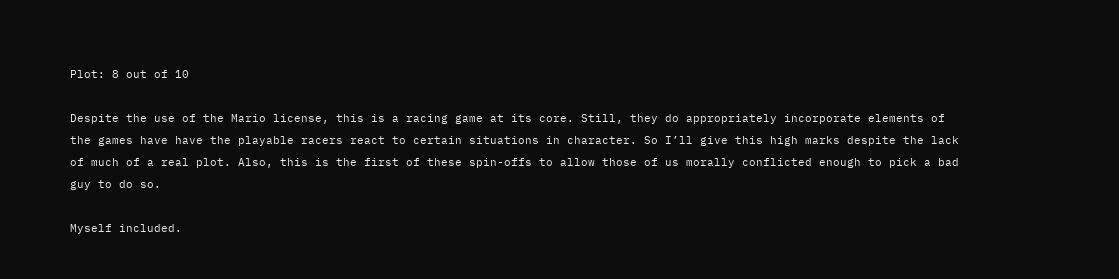Plot: 8 out of 10

Despite the use of the Mario license, this is a racing game at its core. Still, they do appropriately incorporate elements of the games have have the playable racers react to certain situations in character. So I’ll give this high marks despite the lack of much of a real plot. Also, this is the first of these spin-offs to allow those of us morally conflicted enough to pick a bad guy to do so.

Myself included.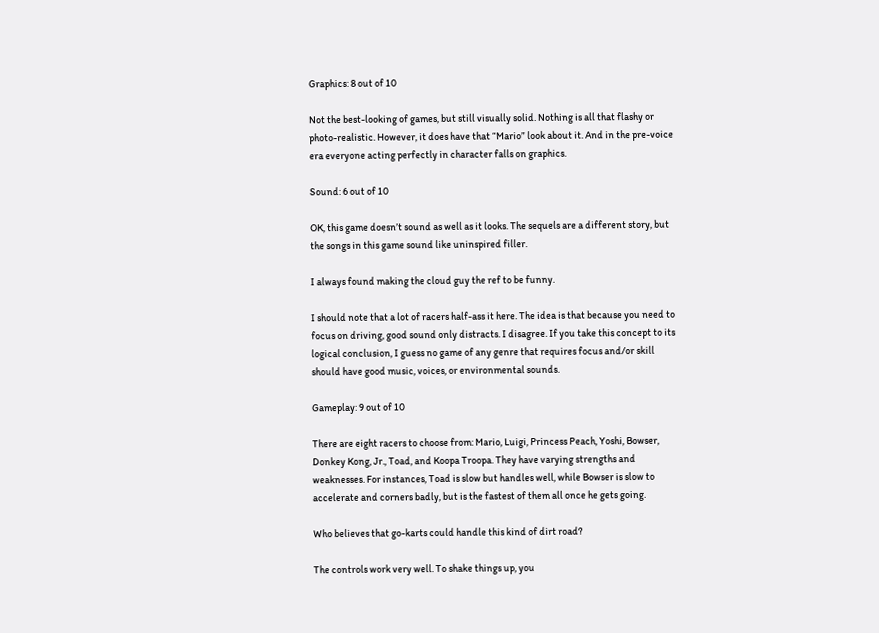Graphics: 8 out of 10

Not the best-looking of games, but still visually solid. Nothing is all that flashy or photo-realistic. However, it does have that “Mario” look about it. And in the pre-voice era everyone acting perfectly in character falls on graphics.

Sound: 6 out of 10

OK, this game doesn’t sound as well as it looks. The sequels are a different story, but the songs in this game sound like uninspired filler.

I always found making the cloud guy the ref to be funny.

I should note that a lot of racers half-ass it here. The idea is that because you need to focus on driving, good sound only distracts. I disagree. If you take this concept to its logical conclusion, I guess no game of any genre that requires focus and/or skill should have good music, voices, or environmental sounds.

Gameplay: 9 out of 10

There are eight racers to choose from: Mario, Luigi, Princess Peach, Yoshi, Bowser, Donkey Kong, Jr., Toad, and Koopa Troopa. They have varying strengths and weaknesses. For instances, Toad is slow but handles well, while Bowser is slow to accelerate and corners badly, but is the fastest of them all once he gets going.

Who believes that go-karts could handle this kind of dirt road?

The controls work very well. To shake things up, you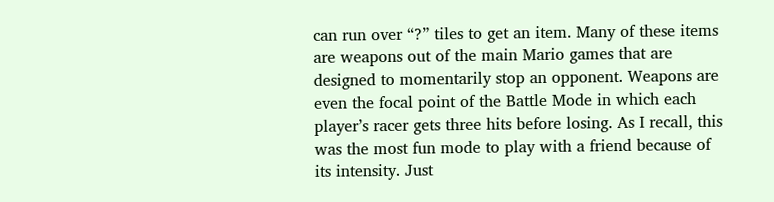can run over “?” tiles to get an item. Many of these items are weapons out of the main Mario games that are designed to momentarily stop an opponent. Weapons are even the focal point of the Battle Mode in which each player’s racer gets three hits before losing. As I recall, this was the most fun mode to play with a friend because of its intensity. Just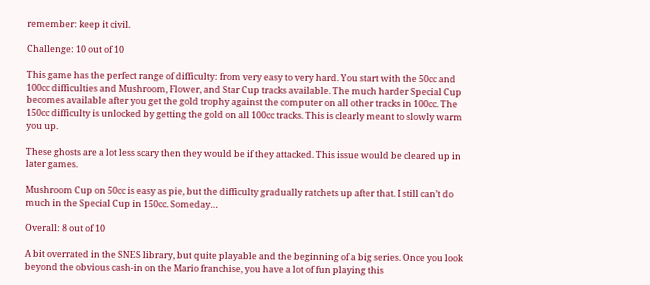remember: keep it civil.

Challenge: 10 out of 10

This game has the perfect range of difficulty: from very easy to very hard. You start with the 50cc and 100cc difficulties and Mushroom, Flower, and Star Cup tracks available. The much harder Special Cup becomes available after you get the gold trophy against the computer on all other tracks in 100cc. The 150cc difficulty is unlocked by getting the gold on all 100cc tracks. This is clearly meant to slowly warm you up.

These ghosts are a lot less scary then they would be if they attacked. This issue would be cleared up in later games.

Mushroom Cup on 50cc is easy as pie, but the difficulty gradually ratchets up after that. I still can’t do much in the Special Cup in 150cc. Someday…

Overall: 8 out of 10

A bit overrated in the SNES library, but quite playable and the beginning of a big series. Once you look beyond the obvious cash-in on the Mario franchise, you have a lot of fun playing this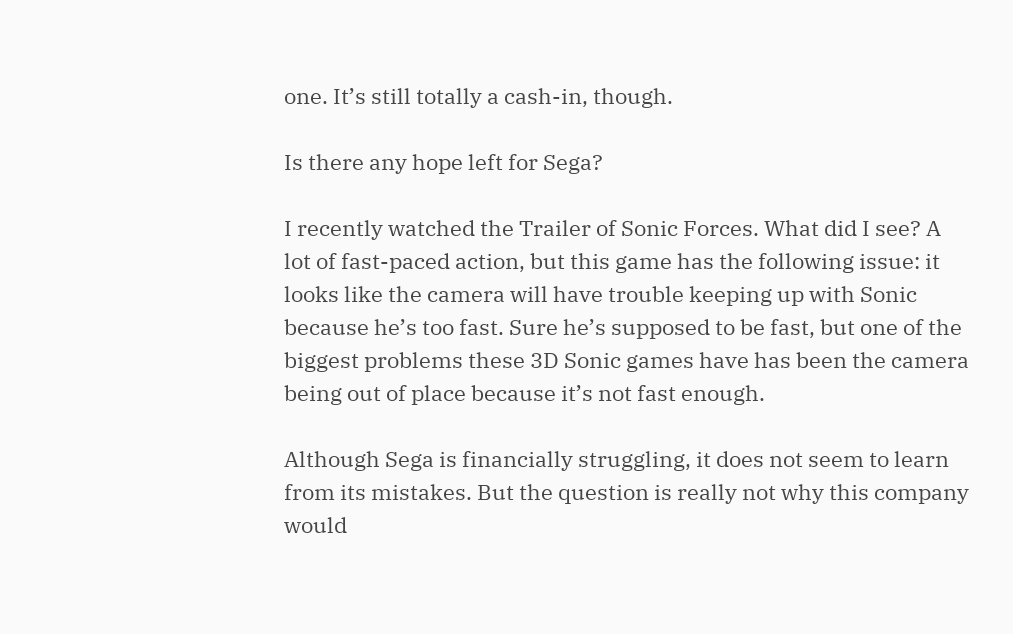one. It’s still totally a cash-in, though.

Is there any hope left for Sega?

I recently watched the Trailer of Sonic Forces. What did I see? A lot of fast-paced action, but this game has the following issue: it looks like the camera will have trouble keeping up with Sonic because he’s too fast. Sure he’s supposed to be fast, but one of the biggest problems these 3D Sonic games have has been the camera being out of place because it’s not fast enough.

Although Sega is financially struggling, it does not seem to learn from its mistakes. But the question is really not why this company would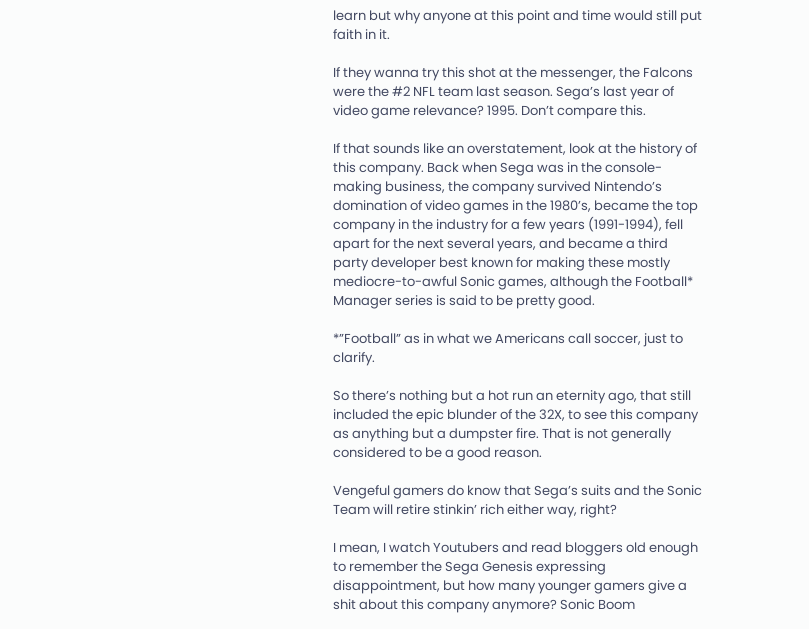learn but why anyone at this point and time would still put faith in it.

If they wanna try this shot at the messenger, the Falcons were the #2 NFL team last season. Sega’s last year of video game relevance? 1995. Don’t compare this.

If that sounds like an overstatement, look at the history of this company. Back when Sega was in the console-making business, the company survived Nintendo’s domination of video games in the 1980’s, became the top company in the industry for a few years (1991-1994), fell apart for the next several years, and became a third party developer best known for making these mostly mediocre-to-awful Sonic games, although the Football* Manager series is said to be pretty good.

*”Football” as in what we Americans call soccer, just to clarify.

So there’s nothing but a hot run an eternity ago, that still included the epic blunder of the 32X, to see this company as anything but a dumpster fire. That is not generally considered to be a good reason.

Vengeful gamers do know that Sega’s suits and the Sonic Team will retire stinkin’ rich either way, right?

I mean, I watch Youtubers and read bloggers old enough to remember the Sega Genesis expressing disappointment, but how many younger gamers give a shit about this company anymore? Sonic Boom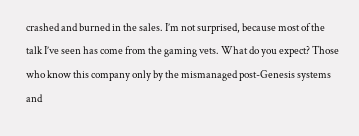crashed and burned in the sales. I’m not surprised, because most of the talk I’ve seen has come from the gaming vets. What do you expect? Those who know this company only by the mismanaged post-Genesis systems and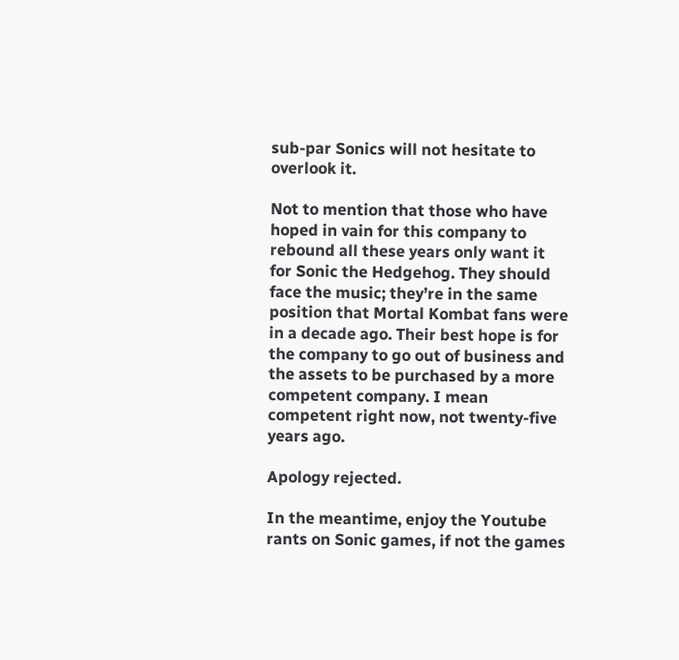sub-par Sonics will not hesitate to overlook it.

Not to mention that those who have hoped in vain for this company to rebound all these years only want it for Sonic the Hedgehog. They should face the music; they’re in the same position that Mortal Kombat fans were in a decade ago. Their best hope is for the company to go out of business and the assets to be purchased by a more competent company. I mean competent right now, not twenty-five years ago.

Apology rejected.

In the meantime, enjoy the Youtube rants on Sonic games, if not the games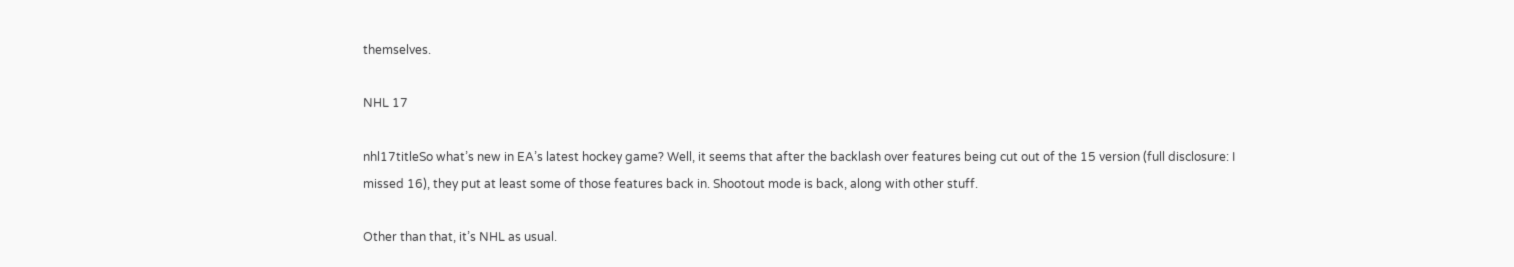themselves.

NHL 17

nhl17titleSo what’s new in EA’s latest hockey game? Well, it seems that after the backlash over features being cut out of the 15 version (full disclosure: I missed 16), they put at least some of those features back in. Shootout mode is back, along with other stuff.

Other than that, it’s NHL as usual.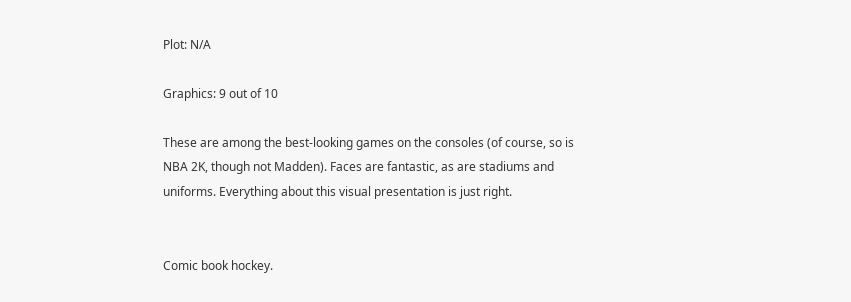Plot: N/A

Graphics: 9 out of 10

These are among the best-looking games on the consoles (of course, so is NBA 2K, though not Madden). Faces are fantastic, as are stadiums and uniforms. Everything about this visual presentation is just right.


Comic book hockey.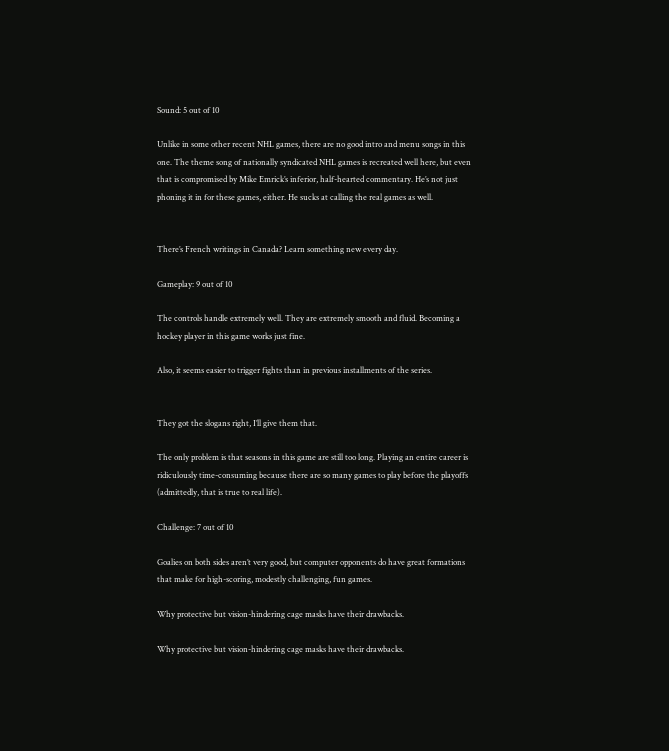Sound: 5 out of 10

Unlike in some other recent NHL games, there are no good intro and menu songs in this one. The theme song of nationally syndicated NHL games is recreated well here, but even that is compromised by Mike Emrick’s inferior, half-hearted commentary. He’s not just phoning it in for these games, either. He sucks at calling the real games as well.


There’s French writings in Canada? Learn something new every day.

Gameplay: 9 out of 10

The controls handle extremely well. They are extremely smooth and fluid. Becoming a hockey player in this game works just fine.

Also, it seems easier to trigger fights than in previous installments of the series.


They got the slogans right, I’ll give them that.

The only problem is that seasons in this game are still too long. Playing an entire career is ridiculously time-consuming because there are so many games to play before the playoffs (admittedly, that is true to real life).

Challenge: 7 out of 10

Goalies on both sides aren’t very good, but computer opponents do have great formations that make for high-scoring, modestly challenging, fun games.

Why protective but vision-hindering cage masks have their drawbacks.

Why protective but vision-hindering cage masks have their drawbacks.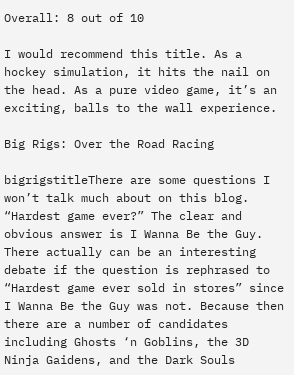Overall: 8 out of 10

I would recommend this title. As a hockey simulation, it hits the nail on the head. As a pure video game, it’s an exciting, balls to the wall experience.

Big Rigs: Over the Road Racing

bigrigstitleThere are some questions I won’t talk much about on this blog. “Hardest game ever?” The clear and obvious answer is I Wanna Be the Guy. There actually can be an interesting debate if the question is rephrased to “Hardest game ever sold in stores” since I Wanna Be the Guy was not. Because then there are a number of candidates including Ghosts ‘n Goblins, the 3D Ninja Gaidens, and the Dark Souls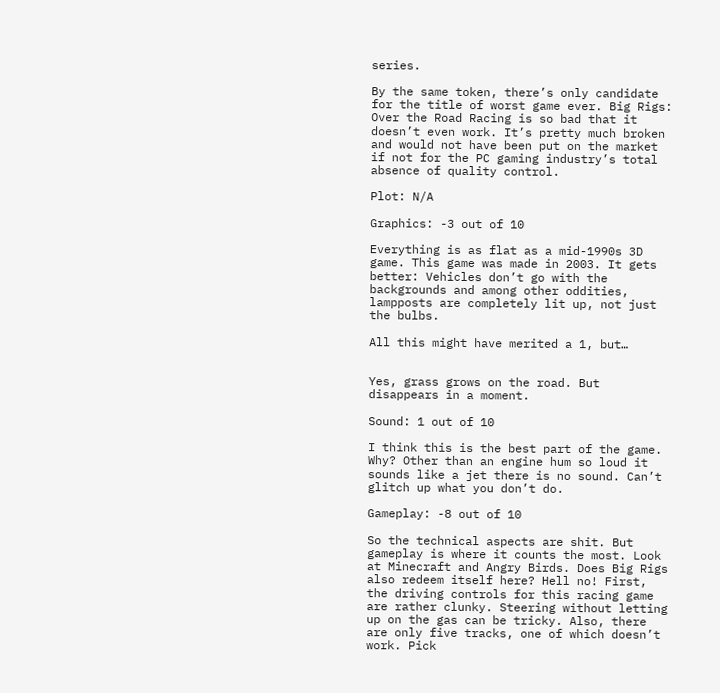series.

By the same token, there’s only candidate for the title of worst game ever. Big Rigs: Over the Road Racing is so bad that it doesn’t even work. It’s pretty much broken and would not have been put on the market if not for the PC gaming industry’s total absence of quality control.

Plot: N/A

Graphics: -3 out of 10

Everything is as flat as a mid-1990s 3D game. This game was made in 2003. It gets better: Vehicles don’t go with the backgrounds and among other oddities, lampposts are completely lit up, not just the bulbs.

All this might have merited a 1, but…


Yes, grass grows on the road. But disappears in a moment.

Sound: 1 out of 10

I think this is the best part of the game. Why? Other than an engine hum so loud it sounds like a jet there is no sound. Can’t glitch up what you don’t do.

Gameplay: -8 out of 10

So the technical aspects are shit. But gameplay is where it counts the most. Look at Minecraft and Angry Birds. Does Big Rigs also redeem itself here? Hell no! First, the driving controls for this racing game are rather clunky. Steering without letting up on the gas can be tricky. Also, there are only five tracks, one of which doesn’t work. Pick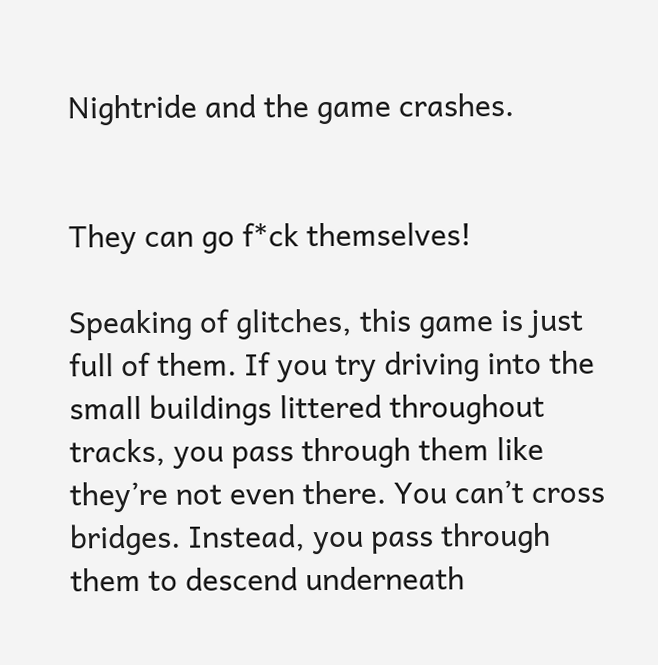Nightride and the game crashes.


They can go f*ck themselves!

Speaking of glitches, this game is just full of them. If you try driving into the small buildings littered throughout tracks, you pass through them like they’re not even there. You can’t cross bridges. Instead, you pass through them to descend underneath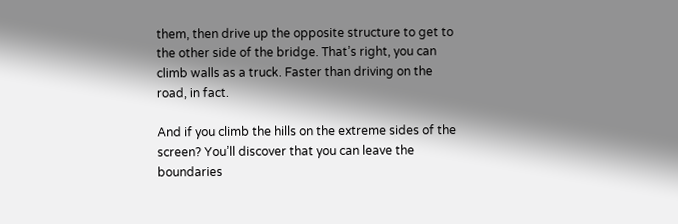them, then drive up the opposite structure to get to the other side of the bridge. That’s right, you can climb walls as a truck. Faster than driving on the road, in fact.

And if you climb the hills on the extreme sides of the screen? You’ll discover that you can leave the boundaries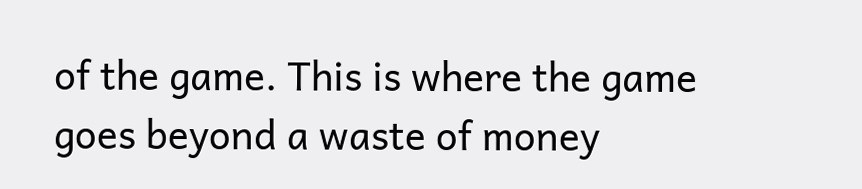of the game. This is where the game goes beyond a waste of money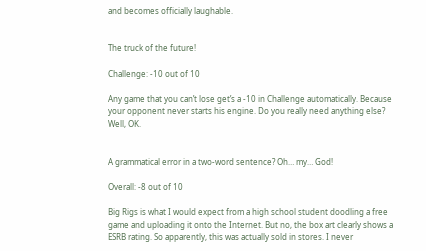and becomes officially laughable.


The truck of the future!

Challenge: -10 out of 10

Any game that you can’t lose get’s a -10 in Challenge automatically. Because your opponent never starts his engine. Do you really need anything else? Well, OK.


A grammatical error in a two-word sentence? Oh… my… God!

Overall: -8 out of 10

Big Rigs is what I would expect from a high school student doodling a free game and uploading it onto the Internet. But no, the box art clearly shows a ESRB rating. So apparently, this was actually sold in stores. I never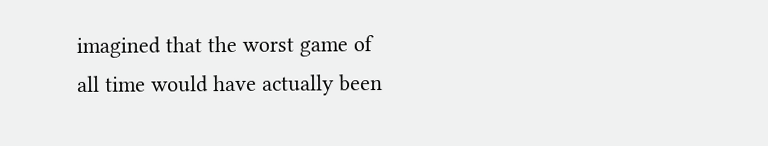imagined that the worst game of all time would have actually been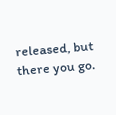released, but there you go.